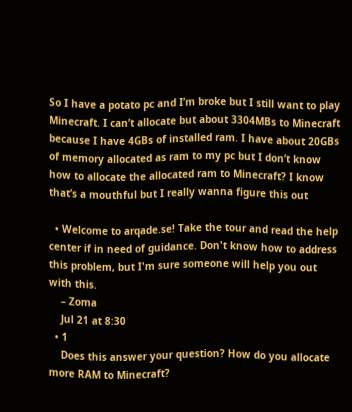So I have a potato pc and I’m broke but I still want to play Minecraft. I can’t allocate but about 3304MBs to Minecraft because I have 4GBs of installed ram. I have about 20GBs of memory allocated as ram to my pc but I don’t know how to allocate the allocated ram to Minecraft? I know that’s a mouthful but I really wanna figure this out

  • Welcome to arqade.se! Take the tour and read the help center if in need of guidance. Don't know how to address this problem, but I'm sure someone will help you out with this.
    – Zoma
    Jul 21 at 8:30
  • 1
    Does this answer your question? How do you allocate more RAM to Minecraft?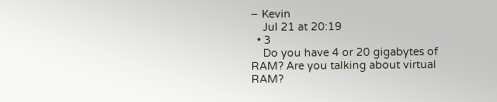– Kevin
    Jul 21 at 20:19
  • 3
    Do you have 4 or 20 gigabytes of RAM? Are you talking about virtual RAM?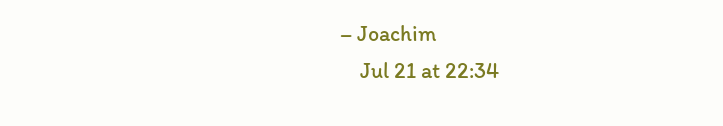– Joachim
    Jul 21 at 22:34